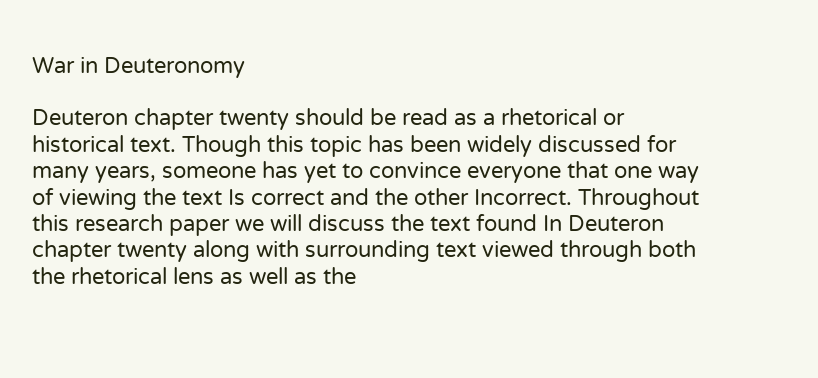War in Deuteronomy

Deuteron chapter twenty should be read as a rhetorical or historical text. Though this topic has been widely discussed for many years, someone has yet to convince everyone that one way of viewing the text Is correct and the other Incorrect. Throughout this research paper we will discuss the text found In Deuteron chapter twenty along with surrounding text viewed through both the rhetorical lens as well as the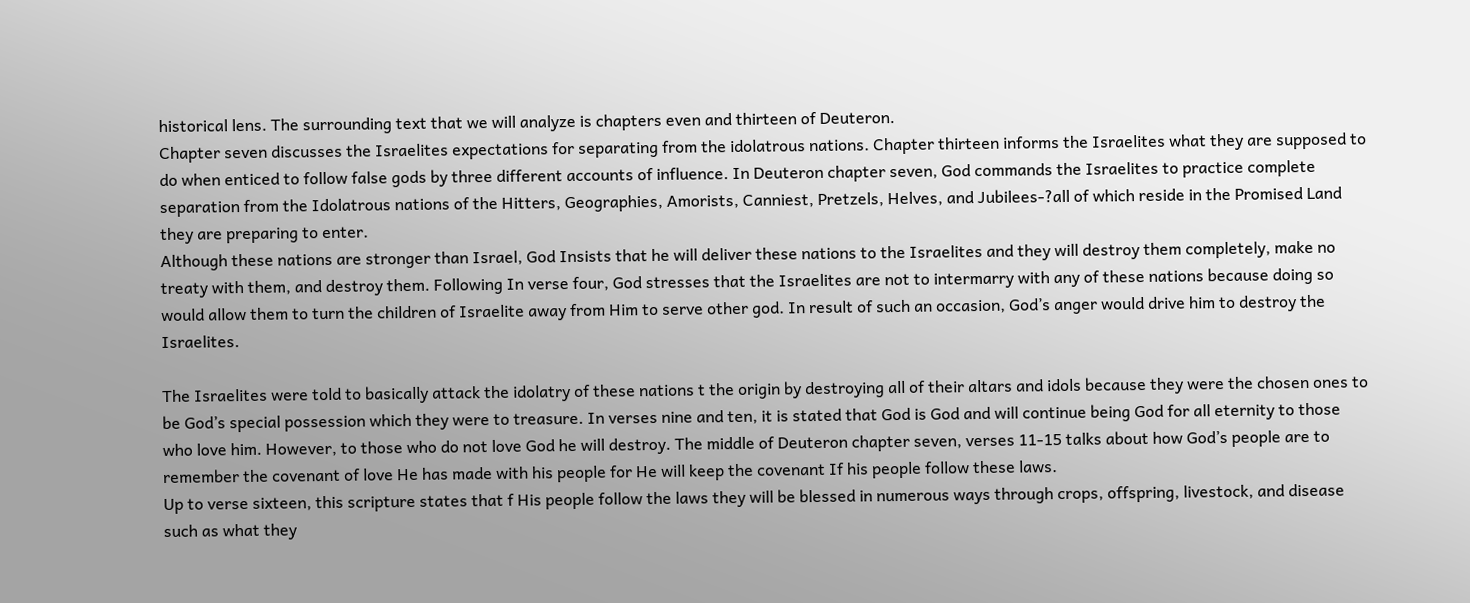historical lens. The surrounding text that we will analyze is chapters even and thirteen of Deuteron.
Chapter seven discusses the Israelites expectations for separating from the idolatrous nations. Chapter thirteen informs the Israelites what they are supposed to do when enticed to follow false gods by three different accounts of influence. In Deuteron chapter seven, God commands the Israelites to practice complete separation from the Idolatrous nations of the Hitters, Geographies, Amorists, Canniest, Pretzels, Helves, and Jubilees-?all of which reside in the Promised Land they are preparing to enter.
Although these nations are stronger than Israel, God Insists that he will deliver these nations to the Israelites and they will destroy them completely, make no treaty with them, and destroy them. Following In verse four, God stresses that the Israelites are not to intermarry with any of these nations because doing so would allow them to turn the children of Israelite away from Him to serve other god. In result of such an occasion, God’s anger would drive him to destroy the Israelites.

The Israelites were told to basically attack the idolatry of these nations t the origin by destroying all of their altars and idols because they were the chosen ones to be God’s special possession which they were to treasure. In verses nine and ten, it is stated that God is God and will continue being God for all eternity to those who love him. However, to those who do not love God he will destroy. The middle of Deuteron chapter seven, verses 11-15 talks about how God’s people are to remember the covenant of love He has made with his people for He will keep the covenant If his people follow these laws.
Up to verse sixteen, this scripture states that f His people follow the laws they will be blessed in numerous ways through crops, offspring, livestock, and disease such as what they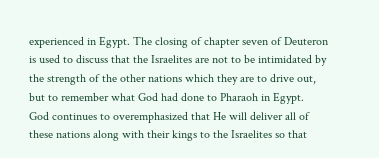experienced in Egypt. The closing of chapter seven of Deuteron is used to discuss that the Israelites are not to be intimidated by the strength of the other nations which they are to drive out, but to remember what God had done to Pharaoh in Egypt.
God continues to overemphasized that He will deliver all of these nations along with their kings to the Israelites so that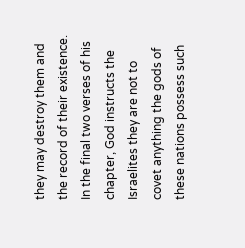they may destroy them and the record of their existence. In the final two verses of his chapter, God instructs the Israelites they are not to covet anything the gods of these nations possess such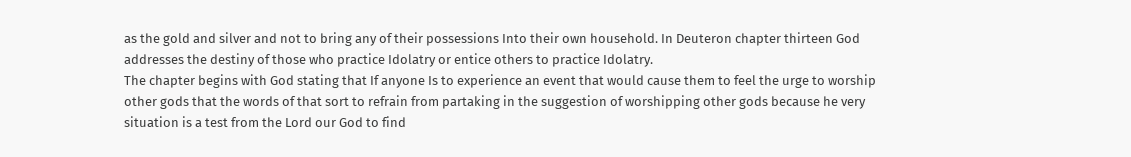as the gold and silver and not to bring any of their possessions Into their own household. In Deuteron chapter thirteen God addresses the destiny of those who practice Idolatry or entice others to practice Idolatry.
The chapter begins with God stating that If anyone Is to experience an event that would cause them to feel the urge to worship other gods that the words of that sort to refrain from partaking in the suggestion of worshipping other gods because he very situation is a test from the Lord our God to find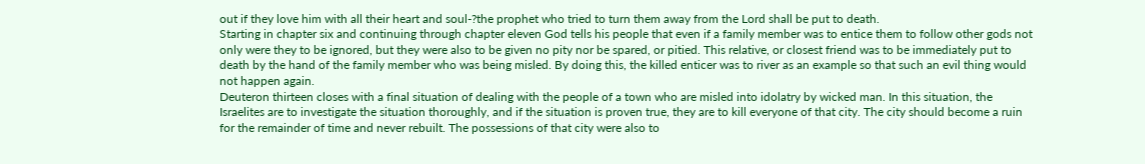out if they love him with all their heart and soul-?the prophet who tried to turn them away from the Lord shall be put to death.
Starting in chapter six and continuing through chapter eleven God tells his people that even if a family member was to entice them to follow other gods not only were they to be ignored, but they were also to be given no pity nor be spared, or pitied. This relative, or closest friend was to be immediately put to death by the hand of the family member who was being misled. By doing this, the killed enticer was to river as an example so that such an evil thing would not happen again.
Deuteron thirteen closes with a final situation of dealing with the people of a town who are misled into idolatry by wicked man. In this situation, the Israelites are to investigate the situation thoroughly, and if the situation is proven true, they are to kill everyone of that city. The city should become a ruin for the remainder of time and never rebuilt. The possessions of that city were also to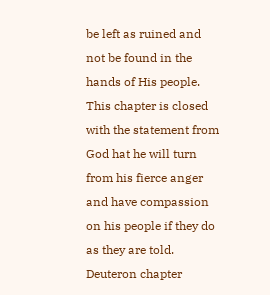be left as ruined and not be found in the hands of His people.
This chapter is closed with the statement from God hat he will turn from his fierce anger and have compassion on his people if they do as they are told. Deuteron chapter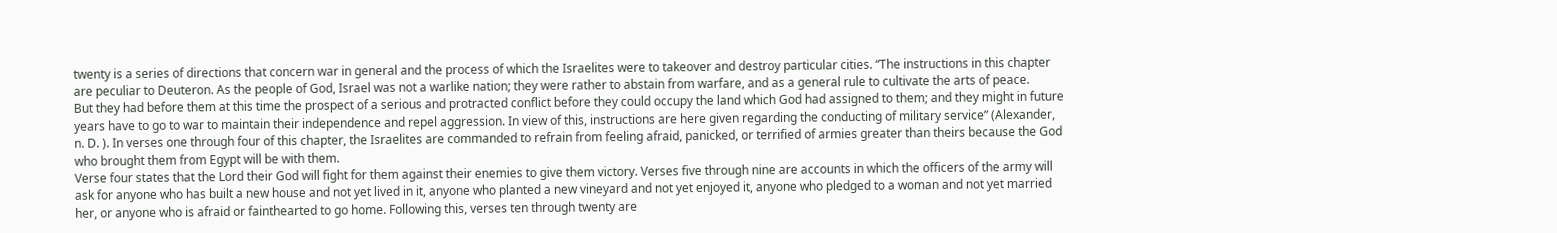twenty is a series of directions that concern war in general and the process of which the Israelites were to takeover and destroy particular cities. “The instructions in this chapter are peculiar to Deuteron. As the people of God, Israel was not a warlike nation; they were rather to abstain from warfare, and as a general rule to cultivate the arts of peace.
But they had before them at this time the prospect of a serious and protracted conflict before they could occupy the land which God had assigned to them; and they might in future years have to go to war to maintain their independence and repel aggression. In view of this, instructions are here given regarding the conducting of military service” (Alexander, n. D. ). In verses one through four of this chapter, the Israelites are commanded to refrain from feeling afraid, panicked, or terrified of armies greater than theirs because the God who brought them from Egypt will be with them.
Verse four states that the Lord their God will fight for them against their enemies to give them victory. Verses five through nine are accounts in which the officers of the army will ask for anyone who has built a new house and not yet lived in it, anyone who planted a new vineyard and not yet enjoyed it, anyone who pledged to a woman and not yet married her, or anyone who is afraid or fainthearted to go home. Following this, verses ten through twenty are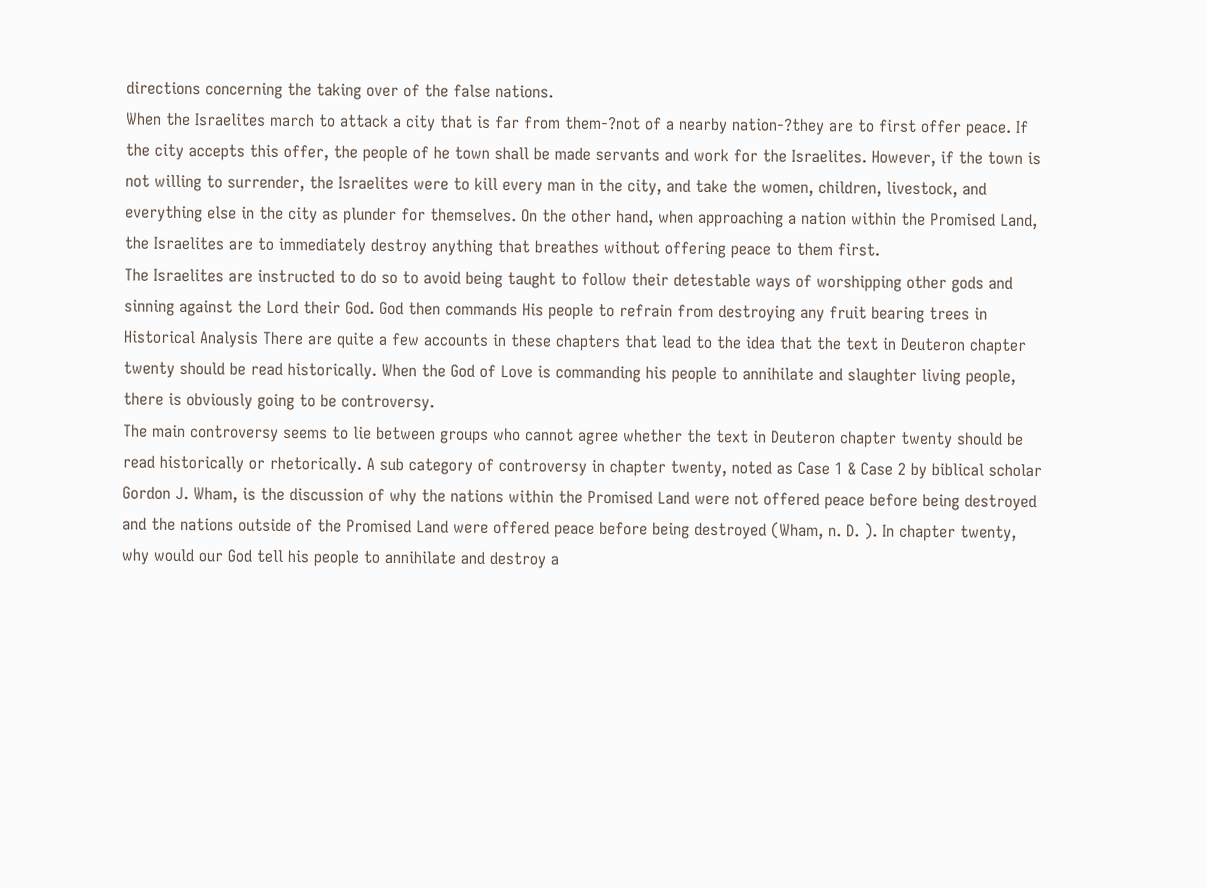directions concerning the taking over of the false nations.
When the Israelites march to attack a city that is far from them-?not of a nearby nation-?they are to first offer peace. If the city accepts this offer, the people of he town shall be made servants and work for the Israelites. However, if the town is not willing to surrender, the Israelites were to kill every man in the city, and take the women, children, livestock, and everything else in the city as plunder for themselves. On the other hand, when approaching a nation within the Promised Land, the Israelites are to immediately destroy anything that breathes without offering peace to them first.
The Israelites are instructed to do so to avoid being taught to follow their detestable ways of worshipping other gods and sinning against the Lord their God. God then commands His people to refrain from destroying any fruit bearing trees in Historical Analysis There are quite a few accounts in these chapters that lead to the idea that the text in Deuteron chapter twenty should be read historically. When the God of Love is commanding his people to annihilate and slaughter living people, there is obviously going to be controversy.
The main controversy seems to lie between groups who cannot agree whether the text in Deuteron chapter twenty should be read historically or rhetorically. A sub category of controversy in chapter twenty, noted as Case 1 & Case 2 by biblical scholar Gordon J. Wham, is the discussion of why the nations within the Promised Land were not offered peace before being destroyed and the nations outside of the Promised Land were offered peace before being destroyed (Wham, n. D. ). In chapter twenty, why would our God tell his people to annihilate and destroy a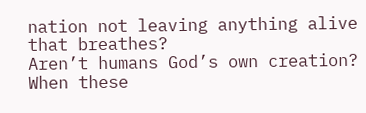nation not leaving anything alive that breathes?
Aren’t humans God’s own creation? When these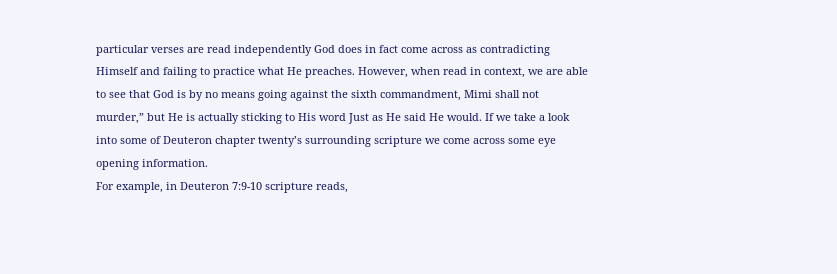particular verses are read independently God does in fact come across as contradicting Himself and failing to practice what He preaches. However, when read in context, we are able to see that God is by no means going against the sixth commandment, Mimi shall not murder,” but He is actually sticking to His word Just as He said He would. If we take a look into some of Deuteron chapter twenty’s surrounding scripture we come across some eye opening information.
For example, in Deuteron 7:9-10 scripture reads,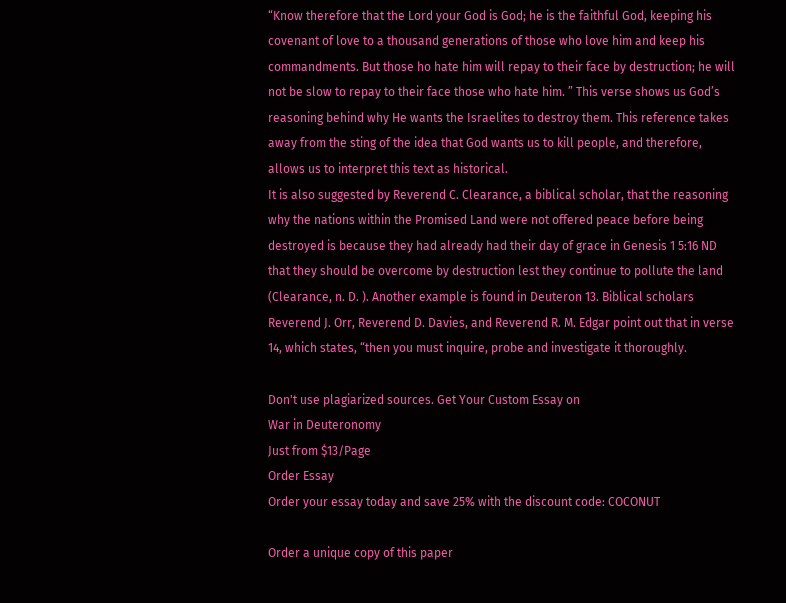“Know therefore that the Lord your God is God; he is the faithful God, keeping his covenant of love to a thousand generations of those who love him and keep his commandments. But those ho hate him will repay to their face by destruction; he will not be slow to repay to their face those who hate him. ” This verse shows us God’s reasoning behind why He wants the Israelites to destroy them. This reference takes away from the sting of the idea that God wants us to kill people, and therefore, allows us to interpret this text as historical.
It is also suggested by Reverend C. Clearance, a biblical scholar, that the reasoning why the nations within the Promised Land were not offered peace before being destroyed is because they had already had their day of grace in Genesis 1 5:16 ND that they should be overcome by destruction lest they continue to pollute the land (Clearance, n. D. ). Another example is found in Deuteron 13. Biblical scholars Reverend J. Orr, Reverend D. Davies, and Reverend R. M. Edgar point out that in verse 14, which states, “then you must inquire, probe and investigate it thoroughly.

Don't use plagiarized sources. Get Your Custom Essay on
War in Deuteronomy
Just from $13/Page
Order Essay
Order your essay today and save 25% with the discount code: COCONUT

Order a unique copy of this paper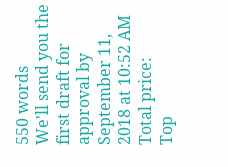550 words
We'll send you the first draft for approval by September 11, 2018 at 10:52 AM
Total price:
Top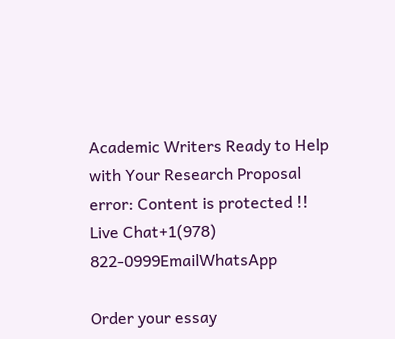Academic Writers Ready to Help
with Your Research Proposal
error: Content is protected !!
Live Chat+1(978) 822-0999EmailWhatsApp

Order your essay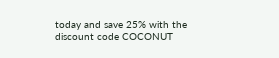today and save 25% with the discount code COCONUT